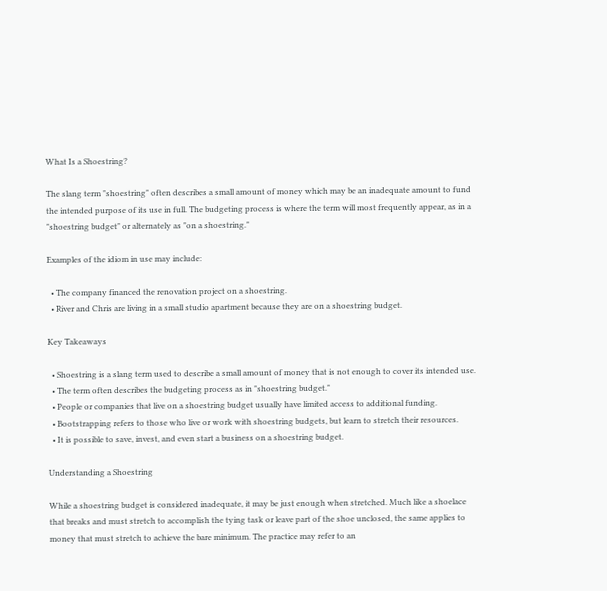What Is a Shoestring?

The slang term "shoestring" often describes a small amount of money which may be an inadequate amount to fund the intended purpose of its use in full. The budgeting process is where the term will most frequently appear, as in a "shoestring budget" or alternately as "on a shoestring."

Examples of the idiom in use may include:

  • The company financed the renovation project on a shoestring.
  • River and Chris are living in a small studio apartment because they are on a shoestring budget.

Key Takeaways

  • Shoestring is a slang term used to describe a small amount of money that is not enough to cover its intended use.
  • The term often describes the budgeting process as in "shoestring budget."
  • People or companies that live on a shoestring budget usually have limited access to additional funding.
  • Bootstrapping refers to those who live or work with shoestring budgets, but learn to stretch their resources.
  • It is possible to save, invest, and even start a business on a shoestring budget.

Understanding a Shoestring

While a shoestring budget is considered inadequate, it may be just enough when stretched. Much like a shoelace that breaks and must stretch to accomplish the tying task or leave part of the shoe unclosed, the same applies to money that must stretch to achieve the bare minimum. The practice may refer to an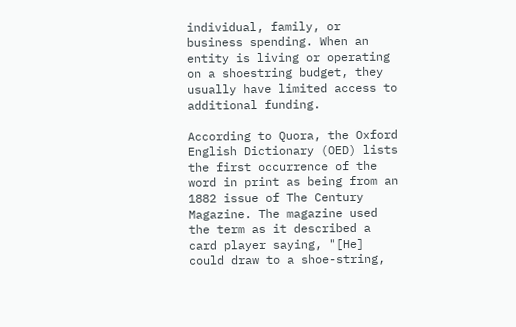individual, family, or business spending. When an entity is living or operating on a shoestring budget, they usually have limited access to additional funding.

According to Quora, the Oxford English Dictionary (OED) lists the first occurrence of the word in print as being from an 1882 issue of The Century Magazine. The magazine used the term as it described a card player saying, "[He] could draw to a shoe-string,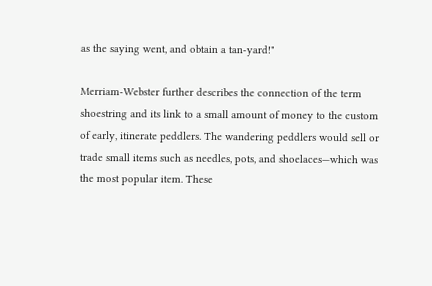as the saying went, and obtain a tan-yard!"

Merriam-Webster further describes the connection of the term shoestring and its link to a small amount of money to the custom of early, itinerate peddlers. The wandering peddlers would sell or trade small items such as needles, pots, and shoelaces—which was the most popular item. These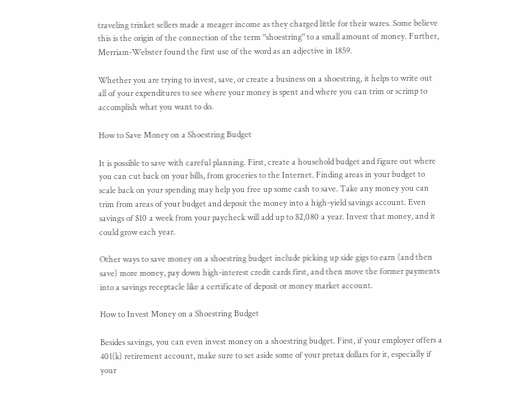traveling trinket sellers made a meager income as they charged little for their wares. Some believe this is the origin of the connection of the term "shoestring" to a small amount of money. Further, Merriam-Webster found the first use of the word as an adjective in 1859.

Whether you are trying to invest, save, or create a business on a shoestring, it helps to write out all of your expenditures to see where your money is spent and where you can trim or scrimp to accomplish what you want to do.

How to Save Money on a Shoestring Budget

It is possible to save with careful planning. First, create a household budget and figure out where you can cut back on your bills, from groceries to the Internet. Finding areas in your budget to scale back on your spending may help you free up some cash to save. Take any money you can trim from areas of your budget and deposit the money into a high-yield savings account. Even savings of $10 a week from your paycheck will add up to $2,080 a year. Invest that money, and it could grow each year.

Other ways to save money on a shoestring budget include picking up side gigs to earn (and then save) more money, pay down high-interest credit cards first, and then move the former payments into a savings receptacle like a certificate of deposit or money market account.

How to Invest Money on a Shoestring Budget

Besides savings, you can even invest money on a shoestring budget. First, if your employer offers a 401(k) retirement account, make sure to set aside some of your pretax dollars for it, especially if your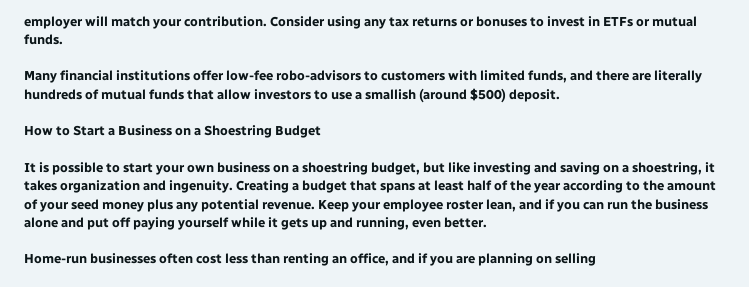employer will match your contribution. Consider using any tax returns or bonuses to invest in ETFs or mutual funds.

Many financial institutions offer low-fee robo-advisors to customers with limited funds, and there are literally hundreds of mutual funds that allow investors to use a smallish (around $500) deposit.

How to Start a Business on a Shoestring Budget

It is possible to start your own business on a shoestring budget, but like investing and saving on a shoestring, it takes organization and ingenuity. Creating a budget that spans at least half of the year according to the amount of your seed money plus any potential revenue. Keep your employee roster lean, and if you can run the business alone and put off paying yourself while it gets up and running, even better.

Home-run businesses often cost less than renting an office, and if you are planning on selling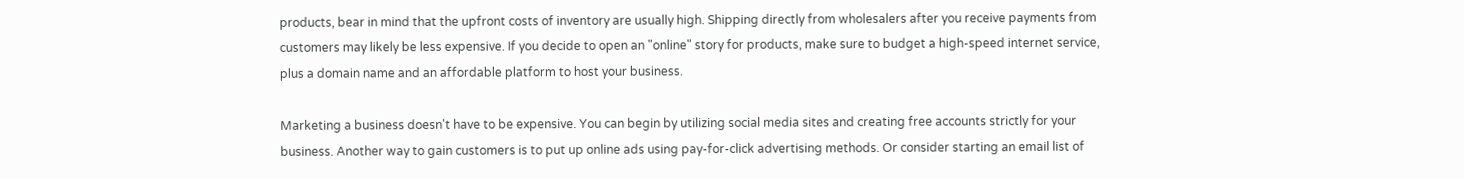products, bear in mind that the upfront costs of inventory are usually high. Shipping directly from wholesalers after you receive payments from customers may likely be less expensive. If you decide to open an "online" story for products, make sure to budget a high-speed internet service, plus a domain name and an affordable platform to host your business.

Marketing a business doesn't have to be expensive. You can begin by utilizing social media sites and creating free accounts strictly for your business. Another way to gain customers is to put up online ads using pay-for-click advertising methods. Or consider starting an email list of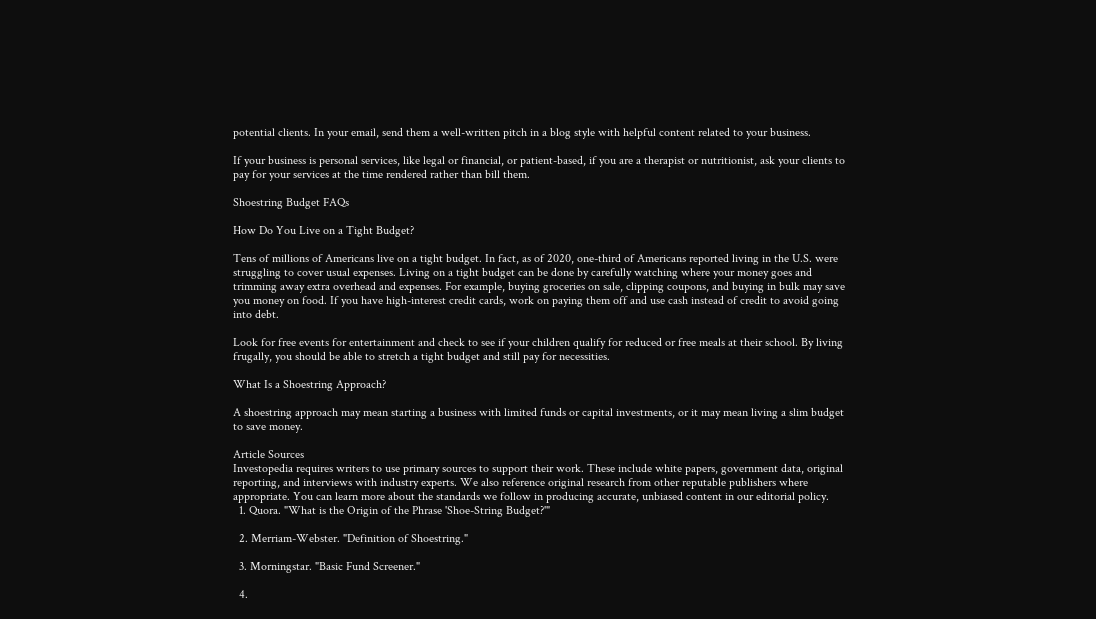potential clients. In your email, send them a well-written pitch in a blog style with helpful content related to your business.

If your business is personal services, like legal or financial, or patient-based, if you are a therapist or nutritionist, ask your clients to pay for your services at the time rendered rather than bill them.

Shoestring Budget FAQs

How Do You Live on a Tight Budget?

Tens of millions of Americans live on a tight budget. In fact, as of 2020, one-third of Americans reported living in the U.S. were struggling to cover usual expenses. Living on a tight budget can be done by carefully watching where your money goes and trimming away extra overhead and expenses. For example, buying groceries on sale, clipping coupons, and buying in bulk may save you money on food. If you have high-interest credit cards, work on paying them off and use cash instead of credit to avoid going into debt.

Look for free events for entertainment and check to see if your children qualify for reduced or free meals at their school. By living frugally, you should be able to stretch a tight budget and still pay for necessities.

What Is a Shoestring Approach?

A shoestring approach may mean starting a business with limited funds or capital investments, or it may mean living a slim budget to save money.

Article Sources
Investopedia requires writers to use primary sources to support their work. These include white papers, government data, original reporting, and interviews with industry experts. We also reference original research from other reputable publishers where appropriate. You can learn more about the standards we follow in producing accurate, unbiased content in our editorial policy.
  1. Quora. "What is the Origin of the Phrase 'Shoe-String Budget?'"

  2. Merriam-Webster. "Definition of Shoestring."

  3. Morningstar. "Basic Fund Screener."

  4.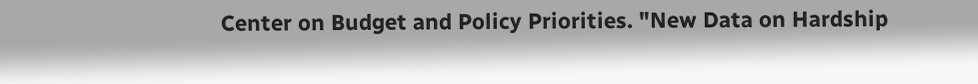Center on Budget and Policy Priorities. "New Data on Hardship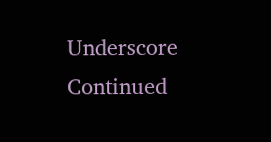Underscore Continued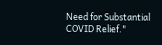Need for Substantial COVID Relief."